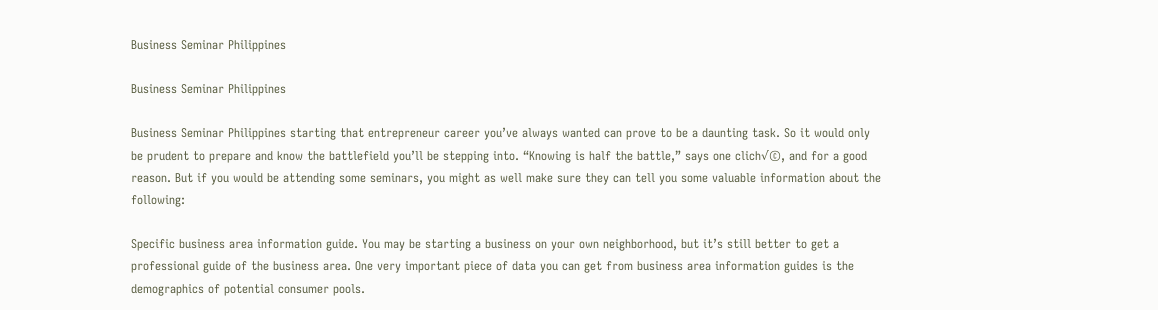Business Seminar Philippines

Business Seminar Philippines

Business Seminar Philippines starting that entrepreneur career you’ve always wanted can prove to be a daunting task. So it would only be prudent to prepare and know the battlefield you’ll be stepping into. “Knowing is half the battle,” says one clich√©, and for a good reason. But if you would be attending some seminars, you might as well make sure they can tell you some valuable information about the following:

Specific business area information guide. You may be starting a business on your own neighborhood, but it’s still better to get a professional guide of the business area. One very important piece of data you can get from business area information guides is the demographics of potential consumer pools.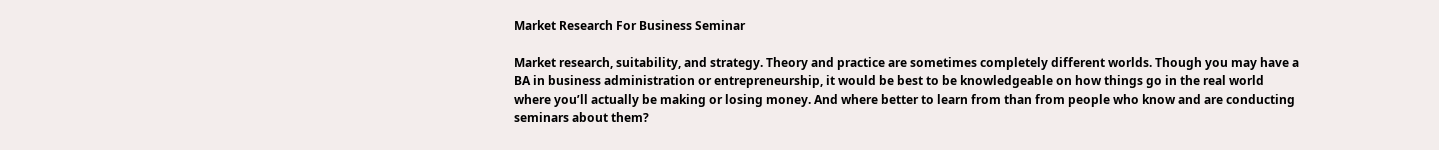Market Research For Business Seminar

Market research, suitability, and strategy. Theory and practice are sometimes completely different worlds. Though you may have a BA in business administration or entrepreneurship, it would be best to be knowledgeable on how things go in the real world where you’ll actually be making or losing money. And where better to learn from than from people who know and are conducting seminars about them?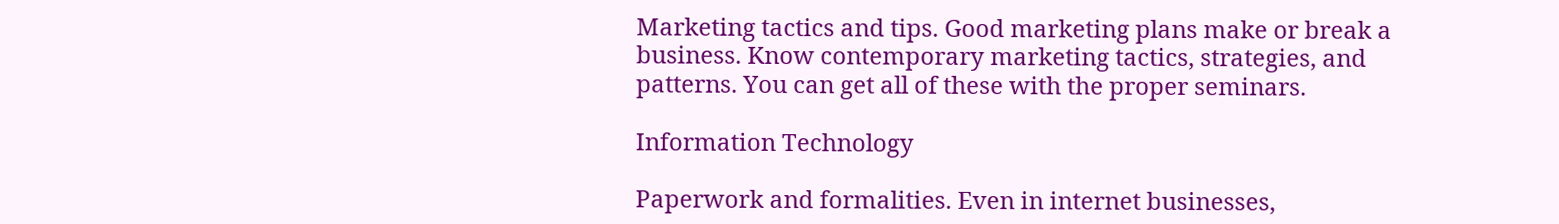Marketing tactics and tips. Good marketing plans make or break a business. Know contemporary marketing tactics, strategies, and patterns. You can get all of these with the proper seminars.

Information Technology

Paperwork and formalities. Even in internet businesses,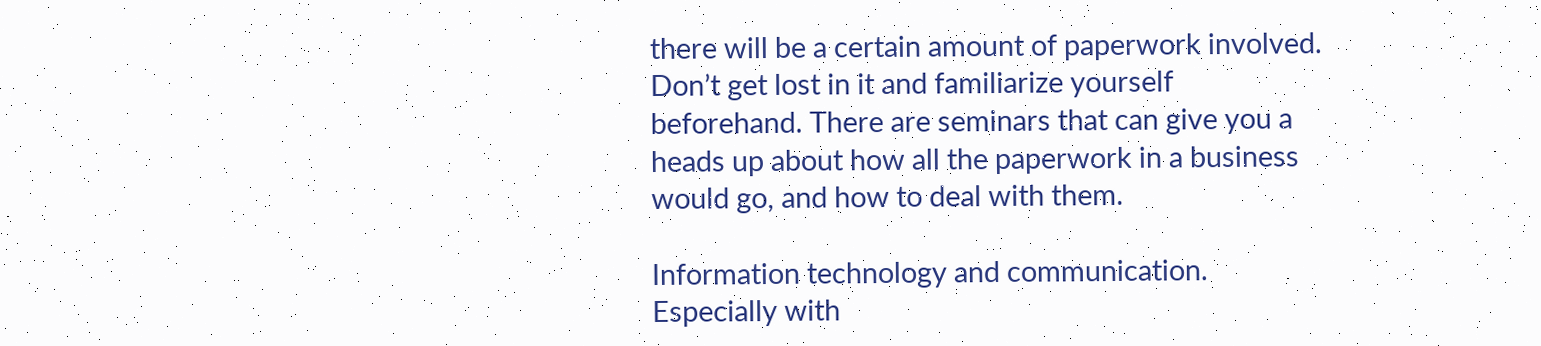there will be a certain amount of paperwork involved. Don’t get lost in it and familiarize yourself beforehand. There are seminars that can give you a heads up about how all the paperwork in a business would go, and how to deal with them.

Information technology and communication. Especially with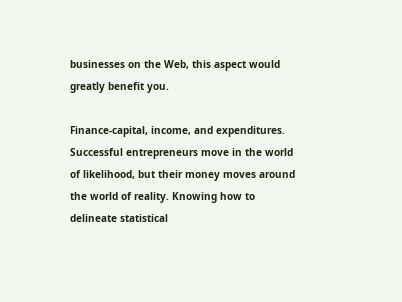businesses on the Web, this aspect would greatly benefit you.

Finance-capital, income, and expenditures. Successful entrepreneurs move in the world of likelihood, but their money moves around the world of reality. Knowing how to delineate statistical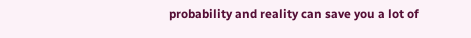probability and reality can save you a lot of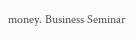money. Business Seminar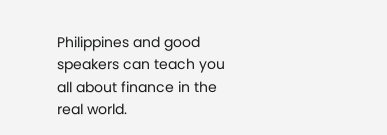Philippines and good speakers can teach you all about finance in the real world.